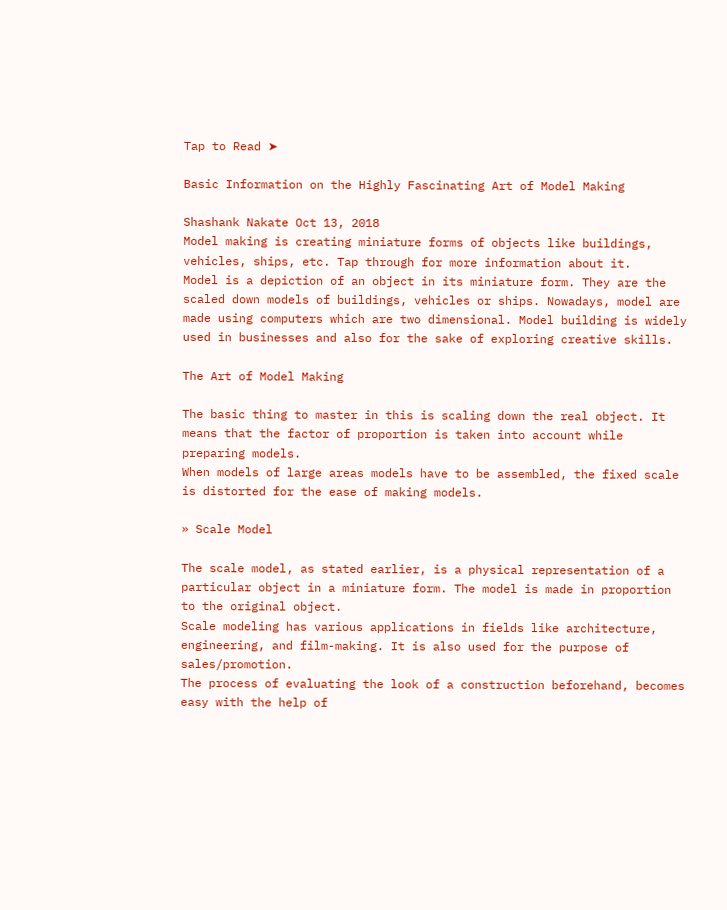Tap to Read ➤

Basic Information on the Highly Fascinating Art of Model Making

Shashank Nakate Oct 13, 2018
Model making is creating miniature forms of objects like buildings, vehicles, ships, etc. Tap through for more information about it.
Model is a depiction of an object in its miniature form. They are the scaled down models of buildings, vehicles or ships. Nowadays, model are made using computers which are two dimensional. Model building is widely used in businesses and also for the sake of exploring creative skills.

The Art of Model Making

The basic thing to master in this is scaling down the real object. It means that the factor of proportion is taken into account while preparing models.
When models of large areas models have to be assembled, the fixed scale is distorted for the ease of making models.

» Scale Model

The scale model, as stated earlier, is a physical representation of a particular object in a miniature form. The model is made in proportion to the original object.
Scale modeling has various applications in fields like architecture, engineering, and film-making. It is also used for the purpose of sales/promotion.
The process of evaluating the look of a construction beforehand, becomes easy with the help of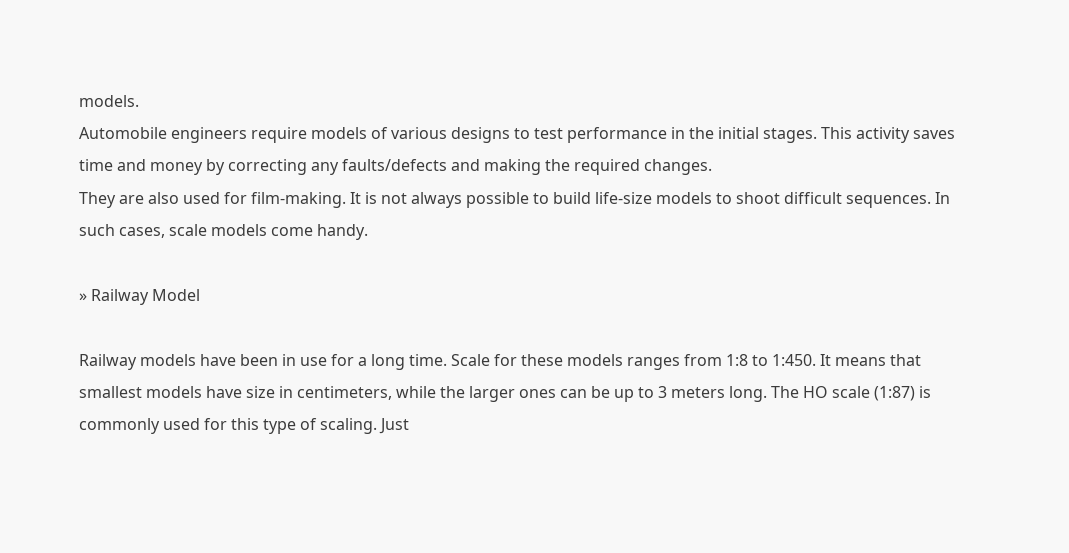models.
Automobile engineers require models of various designs to test performance in the initial stages. This activity saves time and money by correcting any faults/defects and making the required changes.
They are also used for film-making. It is not always possible to build life-size models to shoot difficult sequences. In such cases, scale models come handy.

» Railway Model

Railway models have been in use for a long time. Scale for these models ranges from 1:8 to 1:450. It means that smallest models have size in centimeters, while the larger ones can be up to 3 meters long. The HO scale (1:87) is commonly used for this type of scaling. Just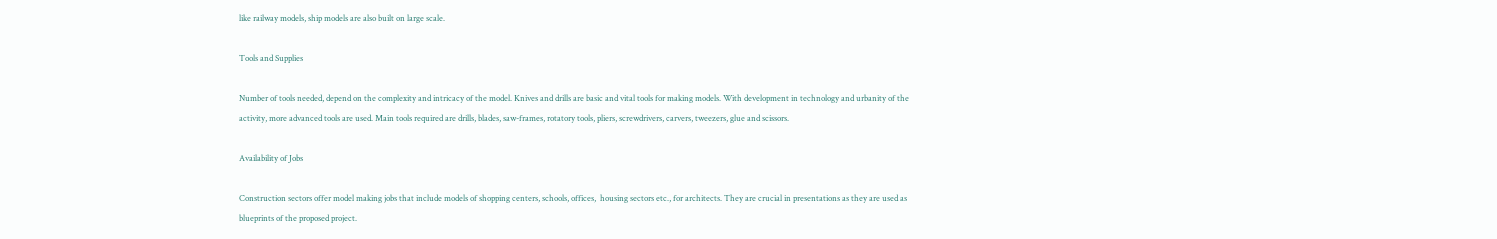like railway models, ship models are also built on large scale.

Tools and Supplies

Number of tools needed, depend on the complexity and intricacy of the model. Knives and drills are basic and vital tools for making models. With development in technology and urbanity of the activity, more advanced tools are used. Main tools required are drills, blades, saw-frames, rotatory tools, pliers, screwdrivers, carvers, tweezers, glue and scissors.

Availability of Jobs

Construction sectors offer model making jobs that include models of shopping centers, schools, offices,  housing sectors etc., for architects. They are crucial in presentations as they are used as blueprints of the proposed project.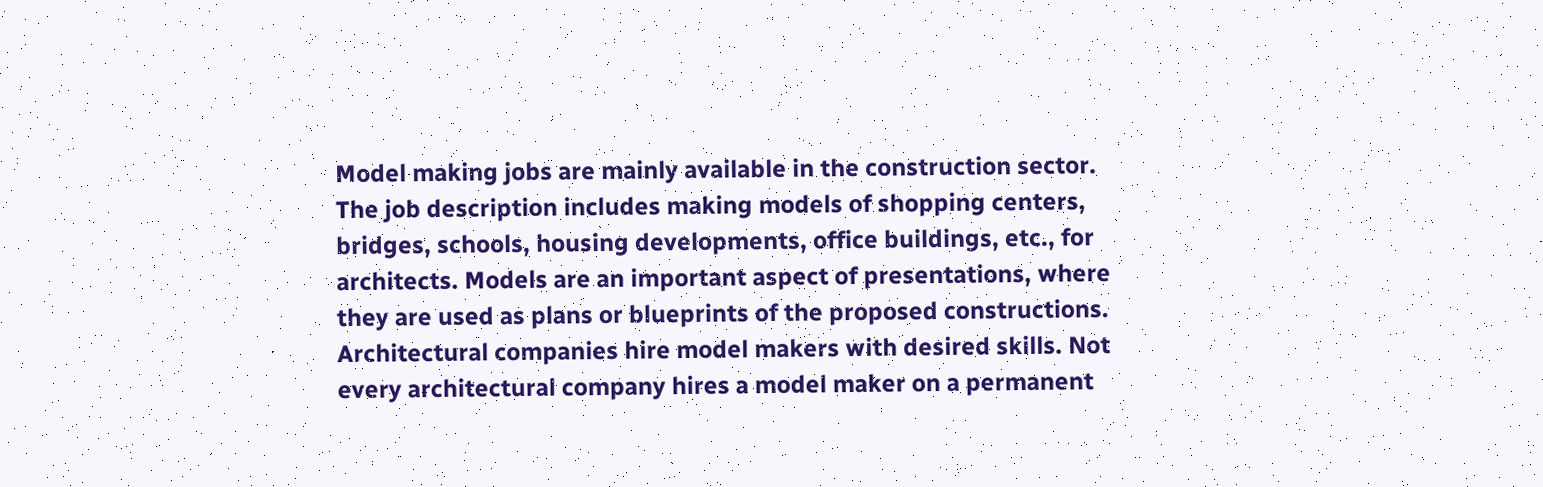Model making jobs are mainly available in the construction sector. The job description includes making models of shopping centers, bridges, schools, housing developments, office buildings, etc., for architects. Models are an important aspect of presentations, where they are used as plans or blueprints of the proposed constructions.
Architectural companies hire model makers with desired skills. Not every architectural company hires a model maker on a permanent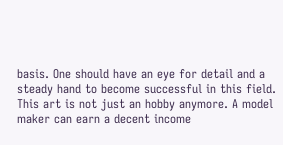basis. One should have an eye for detail and a steady hand to become successful in this field.
This art is not just an hobby anymore. A model maker can earn a decent income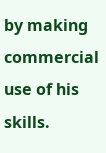by making commercial use of his skills.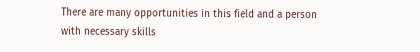There are many opportunities in this field and a person with necessary skills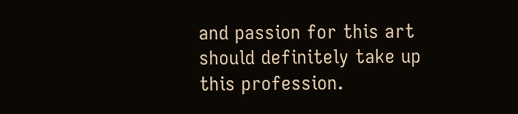and passion for this art should definitely take up this profession.